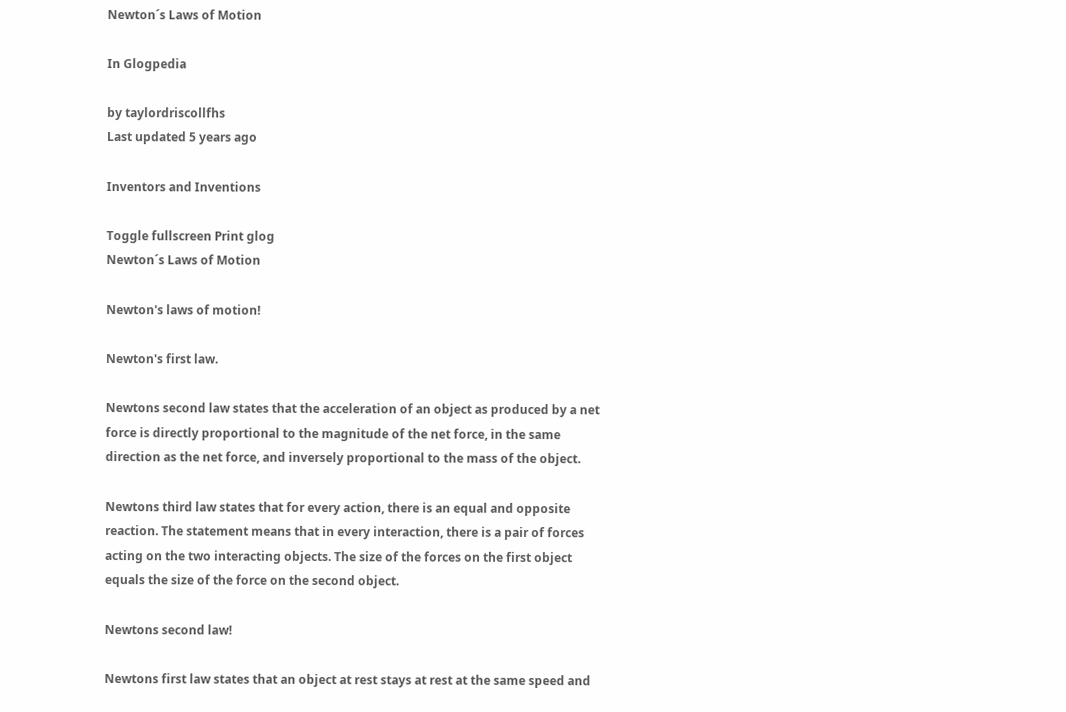Newton´s Laws of Motion

In Glogpedia

by taylordriscollfhs
Last updated 5 years ago

Inventors and Inventions

Toggle fullscreen Print glog
Newton´s Laws of Motion

Newton's laws of motion!

Newton's first law.

Newtons second law states that the acceleration of an object as produced by a net force is directly proportional to the magnitude of the net force, in the same direction as the net force, and inversely proportional to the mass of the object.

Newtons third law states that for every action, there is an equal and opposite reaction. The statement means that in every interaction, there is a pair of forces acting on the two interacting objects. The size of the forces on the first object equals the size of the force on the second object.

Newtons second law!

Newtons first law states that an object at rest stays at rest at the same speed and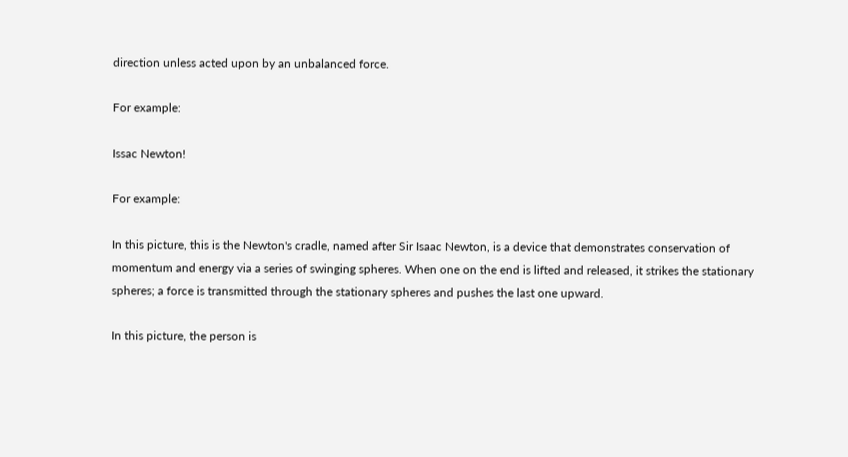direction unless acted upon by an unbalanced force.

For example:

Issac Newton!

For example:

In this picture, this is the Newton's cradle, named after Sir Isaac Newton, is a device that demonstrates conservation of momentum and energy via a series of swinging spheres. When one on the end is lifted and released, it strikes the stationary spheres; a force is transmitted through the stationary spheres and pushes the last one upward.

In this picture, the person is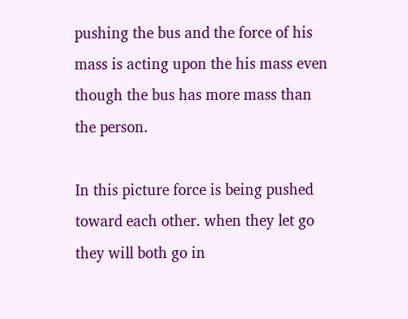pushing the bus and the force of his mass is acting upon the his mass even though the bus has more mass than the person.

In this picture force is being pushed toward each other. when they let go they will both go in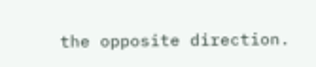the opposite direction.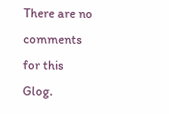There are no comments for this Glog.